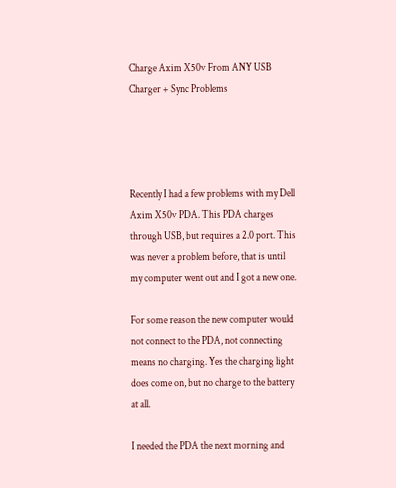Charge Axim X50v From ANY USB Charger + Sync Problems




Recently I had a few problems with my Dell Axim X50v PDA. This PDA charges through USB, but requires a 2.0 port. This was never a problem before, that is until my computer went out and I got a new one.

For some reason the new computer would not connect to the PDA, not connecting means no charging. Yes the charging light does come on, but no charge to the battery at all.

I needed the PDA the next morning and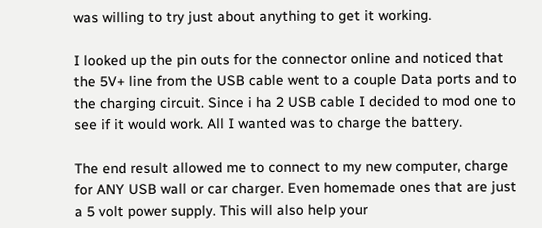was willing to try just about anything to get it working.

I looked up the pin outs for the connector online and noticed that the 5V+ line from the USB cable went to a couple Data ports and to the charging circuit. Since i ha 2 USB cable I decided to mod one to see if it would work. All I wanted was to charge the battery.

The end result allowed me to connect to my new computer, charge for ANY USB wall or car charger. Even homemade ones that are just a 5 volt power supply. This will also help your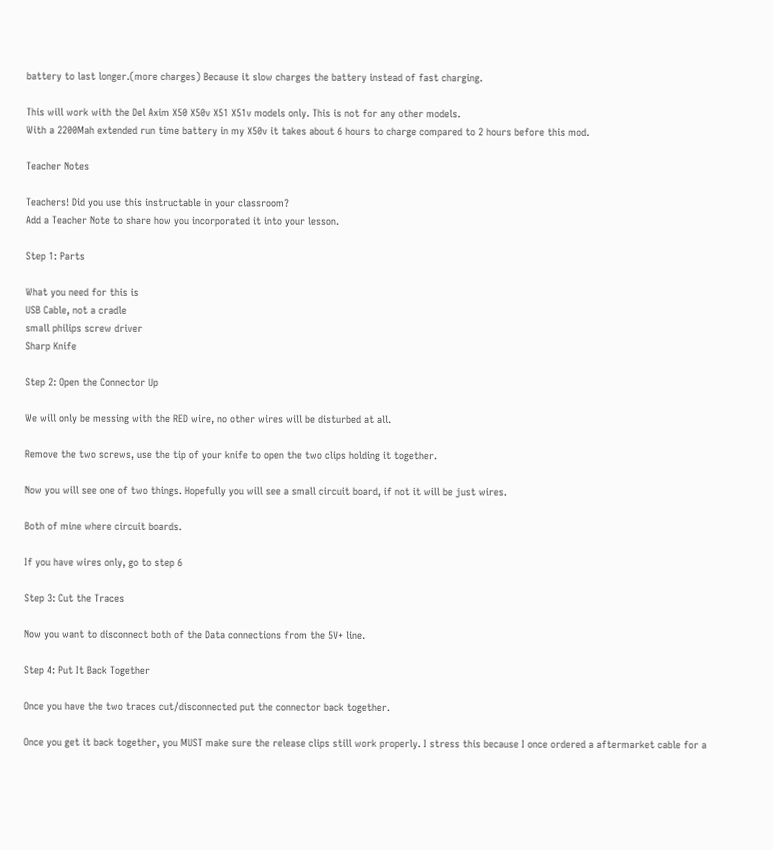battery to last longer.(more charges) Because it slow charges the battery instead of fast charging.

This will work with the Del Axim X50 X50v X51 X51v models only. This is not for any other models.
With a 2200Mah extended run time battery in my X50v it takes about 6 hours to charge compared to 2 hours before this mod.

Teacher Notes

Teachers! Did you use this instructable in your classroom?
Add a Teacher Note to share how you incorporated it into your lesson.

Step 1: Parts

What you need for this is
USB Cable, not a cradle
small philips screw driver
Sharp Knife

Step 2: Open the Connector Up

We will only be messing with the RED wire, no other wires will be disturbed at all.

Remove the two screws, use the tip of your knife to open the two clips holding it together.

Now you will see one of two things. Hopefully you will see a small circuit board, if not it will be just wires.

Both of mine where circuit boards.

If you have wires only, go to step 6

Step 3: Cut the Traces

Now you want to disconnect both of the Data connections from the 5V+ line.

Step 4: Put It Back Together

Once you have the two traces cut/disconnected put the connector back together.

Once you get it back together, you MUST make sure the release clips still work properly. I stress this because I once ordered a aftermarket cable for a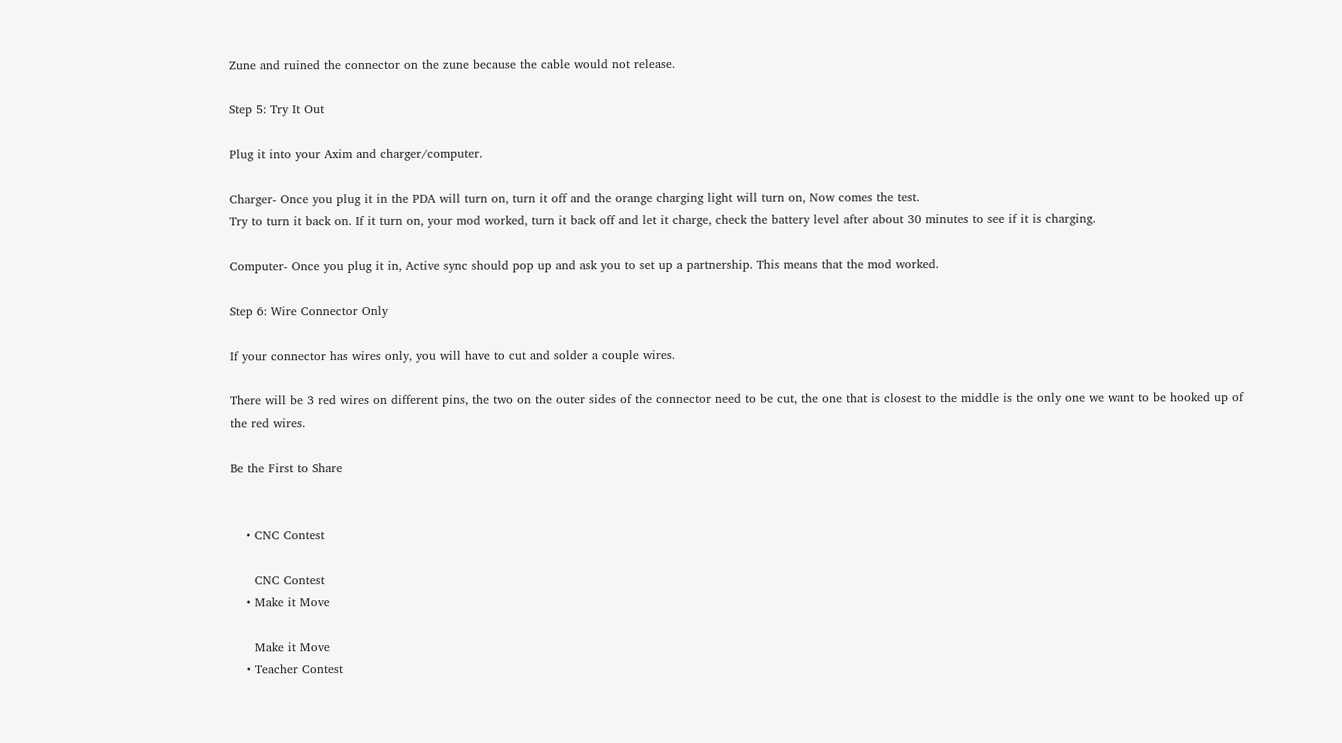Zune and ruined the connector on the zune because the cable would not release.

Step 5: Try It Out

Plug it into your Axim and charger/computer.

Charger- Once you plug it in the PDA will turn on, turn it off and the orange charging light will turn on, Now comes the test.
Try to turn it back on. If it turn on, your mod worked, turn it back off and let it charge, check the battery level after about 30 minutes to see if it is charging.

Computer- Once you plug it in, Active sync should pop up and ask you to set up a partnership. This means that the mod worked.

Step 6: Wire Connector Only

If your connector has wires only, you will have to cut and solder a couple wires.

There will be 3 red wires on different pins, the two on the outer sides of the connector need to be cut, the one that is closest to the middle is the only one we want to be hooked up of the red wires.

Be the First to Share


    • CNC Contest

      CNC Contest
    • Make it Move

      Make it Move
    • Teacher Contest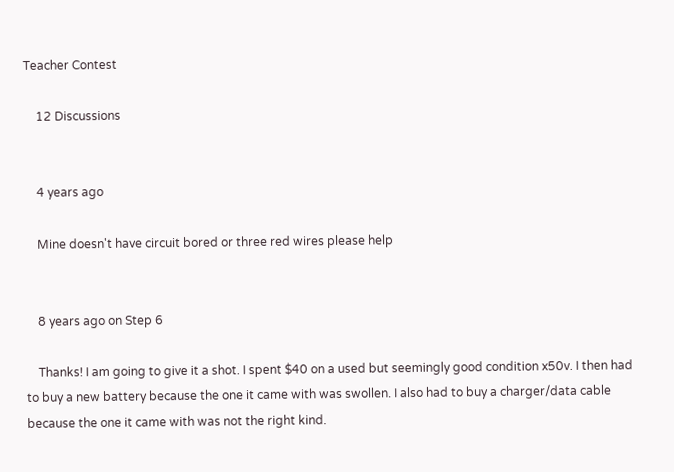Teacher Contest

    12 Discussions


    4 years ago

    Mine doesn't have circuit bored or three red wires please help


    8 years ago on Step 6

    Thanks! I am going to give it a shot. I spent $40 on a used but seemingly good condition x50v. I then had to buy a new battery because the one it came with was swollen. I also had to buy a charger/data cable because the one it came with was not the right kind.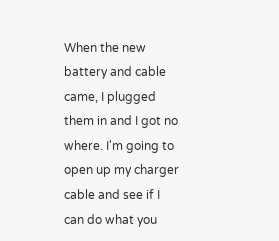When the new battery and cable came, I plugged them in and I got no where. I'm going to open up my charger cable and see if I can do what you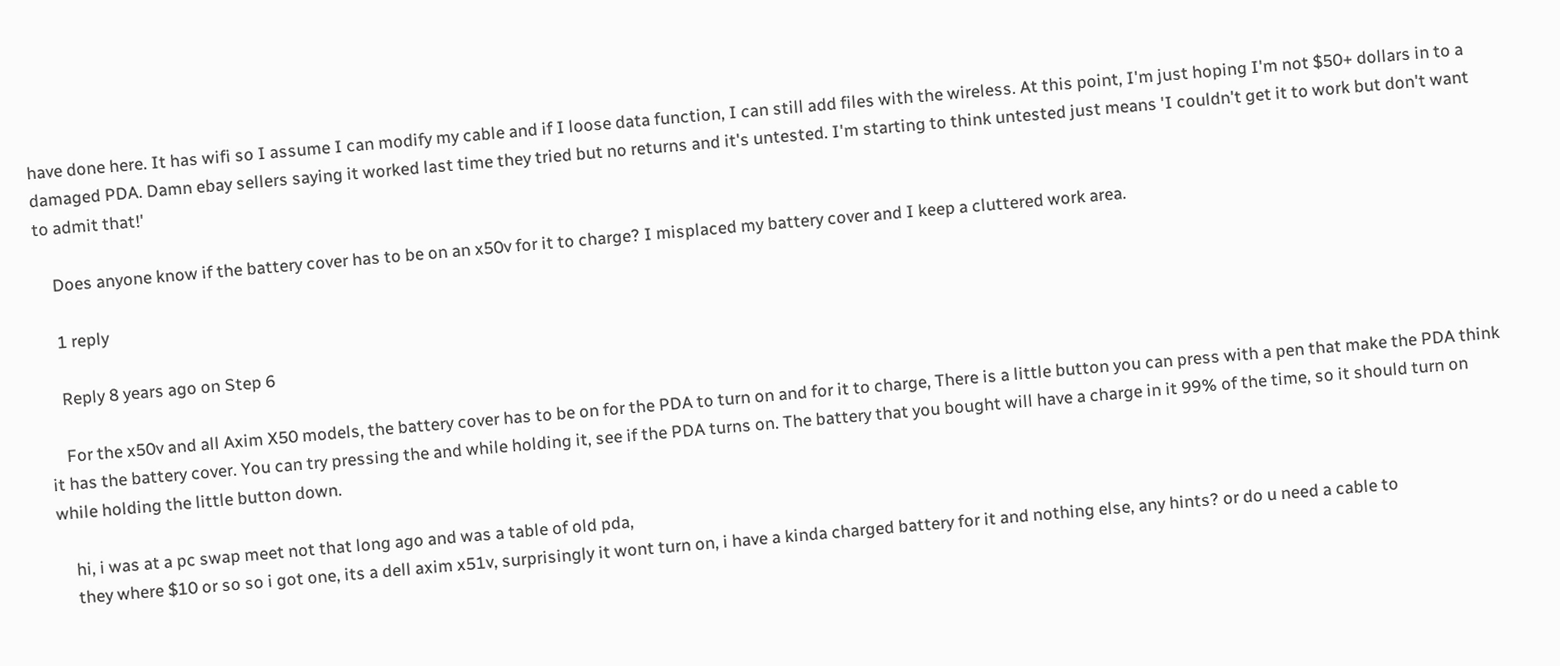have done here. It has wifi so I assume I can modify my cable and if I loose data function, I can still add files with the wireless. At this point, I'm just hoping I'm not $50+ dollars in to a damaged PDA. Damn ebay sellers saying it worked last time they tried but no returns and it's untested. I'm starting to think untested just means 'I couldn't get it to work but don't want to admit that!'

    Does anyone know if the battery cover has to be on an x50v for it to charge? I misplaced my battery cover and I keep a cluttered work area.

    1 reply

    Reply 8 years ago on Step 6

    For the x50v and all Axim X50 models, the battery cover has to be on for the PDA to turn on and for it to charge, There is a little button you can press with a pen that make the PDA think it has the battery cover. You can try pressing the and while holding it, see if the PDA turns on. The battery that you bought will have a charge in it 99% of the time, so it should turn on while holding the little button down.

    hi, i was at a pc swap meet not that long ago and was a table of old pda,
    they where $10 or so so i got one, its a dell axim x51v, surprisingly it wont turn on, i have a kinda charged battery for it and nothing else, any hints? or do u need a cable to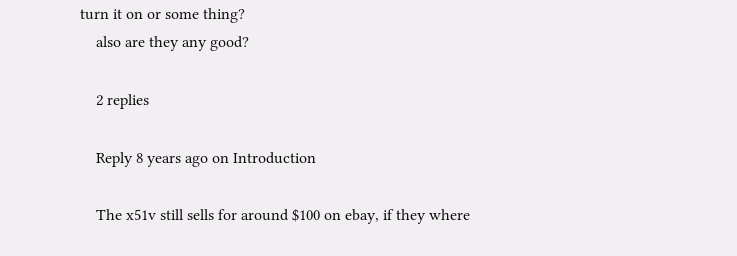turn it on or some thing?
    also are they any good?

    2 replies

    Reply 8 years ago on Introduction

    The x51v still sells for around $100 on ebay, if they where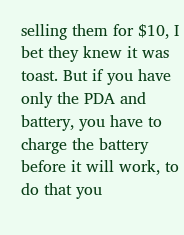selling them for $10, I bet they knew it was toast. But if you have only the PDA and battery, you have to charge the battery before it will work, to do that you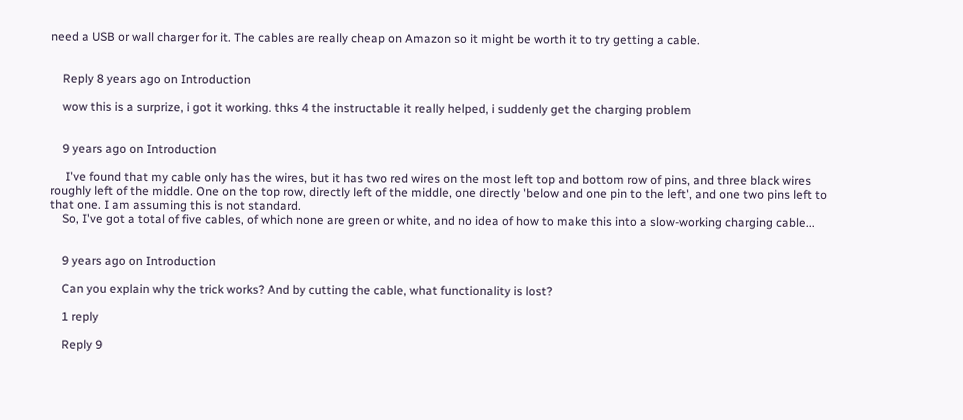need a USB or wall charger for it. The cables are really cheap on Amazon so it might be worth it to try getting a cable.


    Reply 8 years ago on Introduction

    wow this is a surprize, i got it working. thks 4 the instructable it really helped, i suddenly get the charging problem


    9 years ago on Introduction

     I've found that my cable only has the wires, but it has two red wires on the most left top and bottom row of pins, and three black wires roughly left of the middle. One on the top row, directly left of the middle, one directly 'below and one pin to the left', and one two pins left to that one. I am assuming this is not standard.
    So, I've got a total of five cables, of which none are green or white, and no idea of how to make this into a slow-working charging cable...


    9 years ago on Introduction

    Can you explain why the trick works? And by cutting the cable, what functionality is lost?

    1 reply

    Reply 9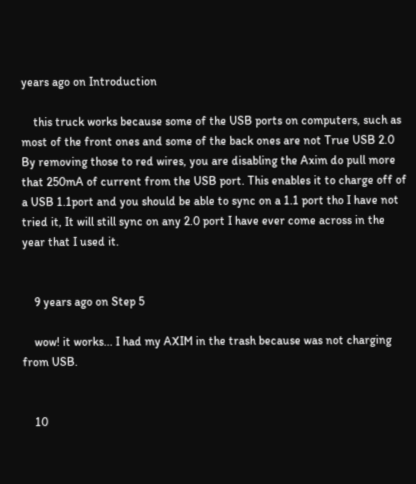years ago on Introduction

    this truck works because some of the USB ports on computers, such as most of the front ones and some of the back ones are not True USB 2.0 By removing those to red wires, you are disabling the Axim do pull more that 250mA of current from the USB port. This enables it to charge off of a USB 1.1port and you should be able to sync on a 1.1 port tho I have not tried it, It will still sync on any 2.0 port I have ever come across in the year that I used it.


    9 years ago on Step 5

    wow! it works... I had my AXIM in the trash because was not charging from USB.


    10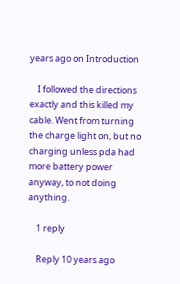years ago on Introduction

    I followed the directions exactly and this killed my cable. Went from turning the charge light on, but no charging unless pda had more battery power anyway, to not doing anything.

    1 reply

    Reply 10 years ago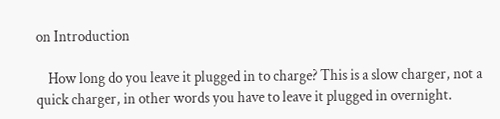on Introduction

    How long do you leave it plugged in to charge? This is a slow charger, not a quick charger, in other words you have to leave it plugged in overnight.